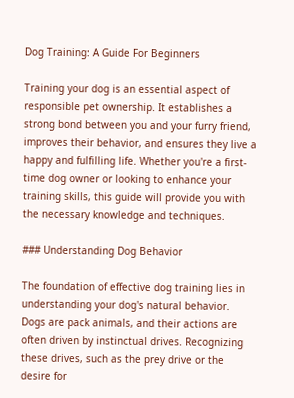Dog Training: A Guide For Beginners

Training your dog is an essential aspect of responsible pet ownership. It establishes a strong bond between you and your furry friend, improves their behavior, and ensures they live a happy and fulfilling life. Whether you're a first-time dog owner or looking to enhance your training skills, this guide will provide you with the necessary knowledge and techniques.

### Understanding Dog Behavior

The foundation of effective dog training lies in understanding your dog's natural behavior. Dogs are pack animals, and their actions are often driven by instinctual drives. Recognizing these drives, such as the prey drive or the desire for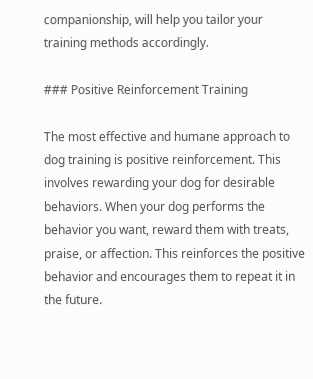companionship, will help you tailor your training methods accordingly.

### Positive Reinforcement Training

The most effective and humane approach to dog training is positive reinforcement. This involves rewarding your dog for desirable behaviors. When your dog performs the behavior you want, reward them with treats, praise, or affection. This reinforces the positive behavior and encourages them to repeat it in the future.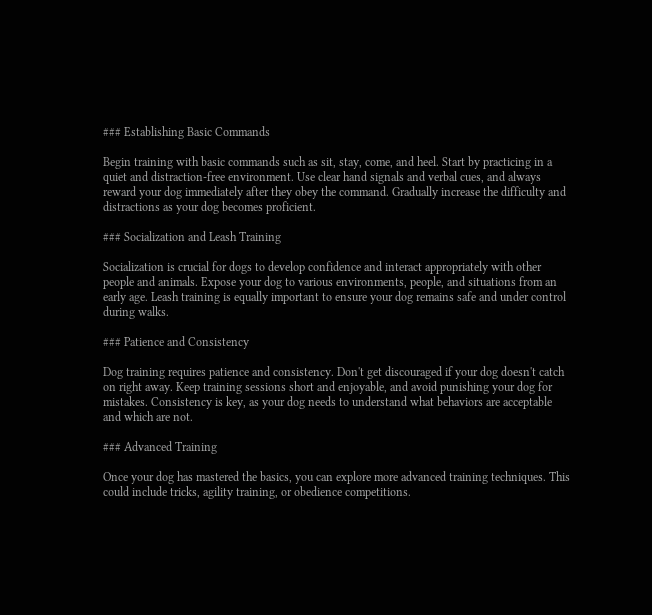### Establishing Basic Commands

Begin training with basic commands such as sit, stay, come, and heel. Start by practicing in a quiet and distraction-free environment. Use clear hand signals and verbal cues, and always reward your dog immediately after they obey the command. Gradually increase the difficulty and distractions as your dog becomes proficient.

### Socialization and Leash Training

Socialization is crucial for dogs to develop confidence and interact appropriately with other people and animals. Expose your dog to various environments, people, and situations from an early age. Leash training is equally important to ensure your dog remains safe and under control during walks.

### Patience and Consistency

Dog training requires patience and consistency. Don't get discouraged if your dog doesn't catch on right away. Keep training sessions short and enjoyable, and avoid punishing your dog for mistakes. Consistency is key, as your dog needs to understand what behaviors are acceptable and which are not.

### Advanced Training

Once your dog has mastered the basics, you can explore more advanced training techniques. This could include tricks, agility training, or obedience competitions.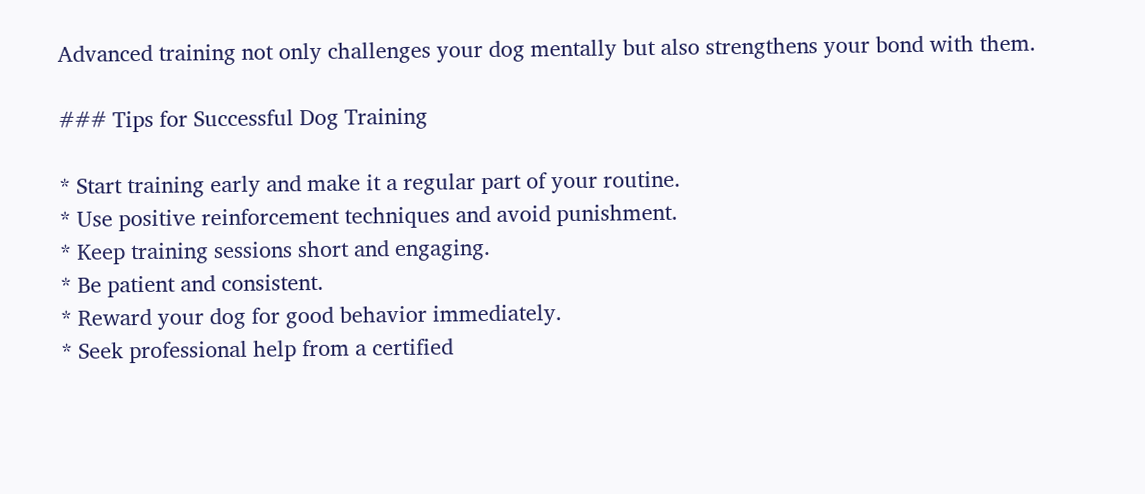Advanced training not only challenges your dog mentally but also strengthens your bond with them.

### Tips for Successful Dog Training

* Start training early and make it a regular part of your routine.
* Use positive reinforcement techniques and avoid punishment.
* Keep training sessions short and engaging.
* Be patient and consistent.
* Reward your dog for good behavior immediately.
* Seek professional help from a certified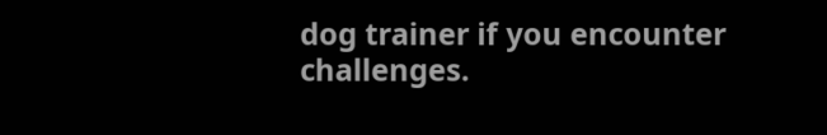dog trainer if you encounter challenges.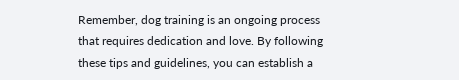Remember, dog training is an ongoing process that requires dedication and love. By following these tips and guidelines, you can establish a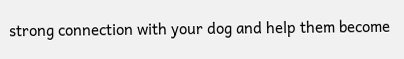strong connection with your dog and help them become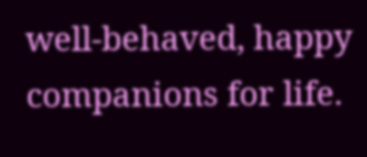well-behaved, happy companions for life.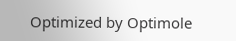Optimized by Optimole